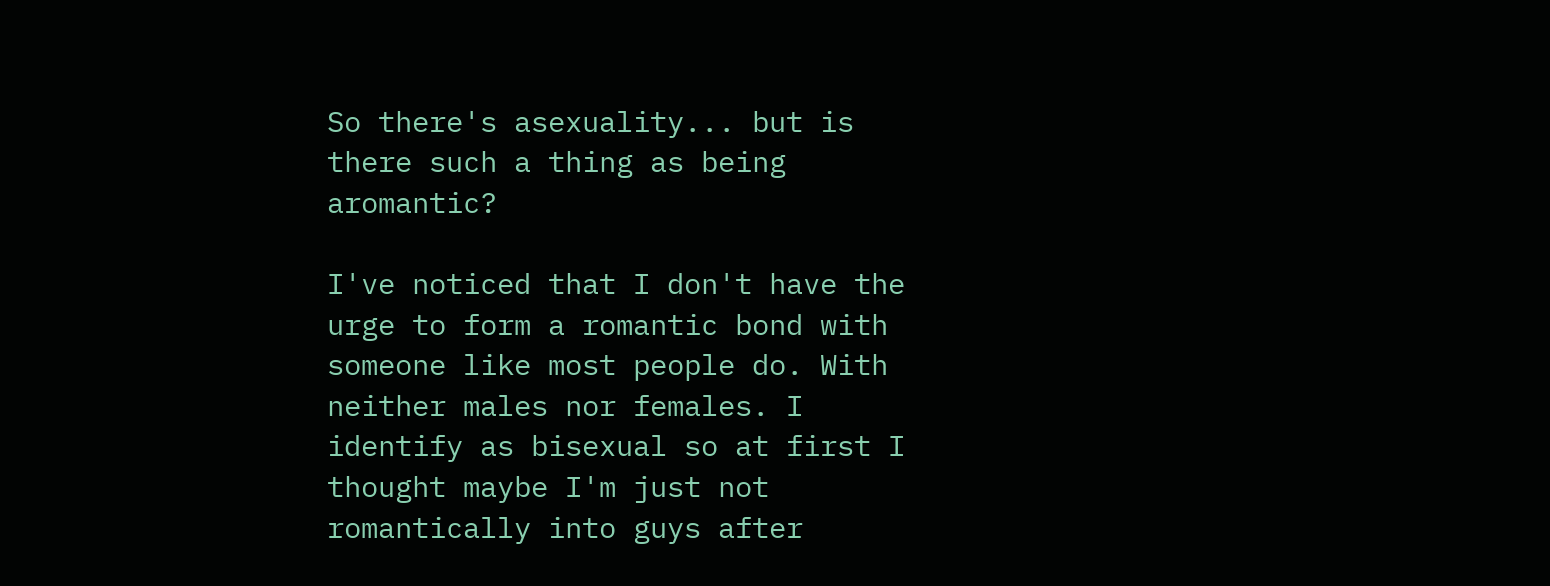So there's asexuality... but is there such a thing as being aromantic?

I've noticed that I don't have the urge to form a romantic bond with someone like most people do. With neither males nor females. I identify as bisexual so at first I thought maybe I'm just not romantically into guys after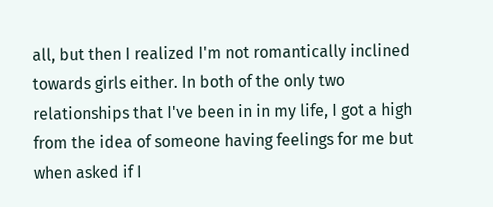all, but then I realized I'm not romantically inclined towards girls either. In both of the only two relationships that I've been in in my life, I got a high from the idea of someone having feelings for me but when asked if I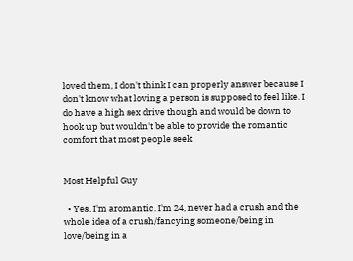loved them, I don't think I can properly answer because I don't know what loving a person is supposed to feel like. I do have a high sex drive though and would be down to hook up but wouldn't be able to provide the romantic comfort that most people seek


Most Helpful Guy

  • Yes. I'm aromantic. I'm 24, never had a crush and the whole idea of a crush/fancying someone/being in love/being in a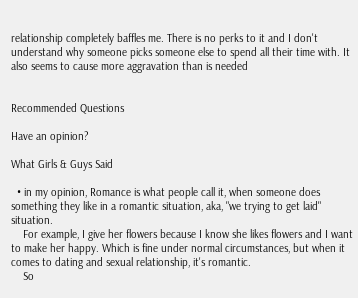relationship completely baffles me. There is no perks to it and I don't understand why someone picks someone else to spend all their time with. It also seems to cause more aggravation than is needed


Recommended Questions

Have an opinion?

What Girls & Guys Said

  • in my opinion, Romance is what people call it, when someone does something they like in a romantic situation, aka, "we trying to get laid" situation.
    For example, I give her flowers because I know she likes flowers and I want to make her happy. Which is fine under normal circumstances, but when it comes to dating and sexual relationship, it's romantic.
    So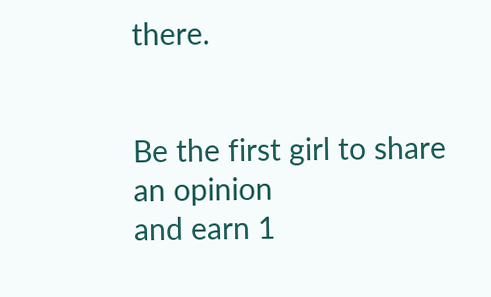there.


Be the first girl to share an opinion
and earn 1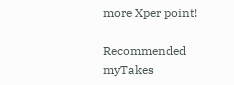more Xper point!

Recommended myTakes